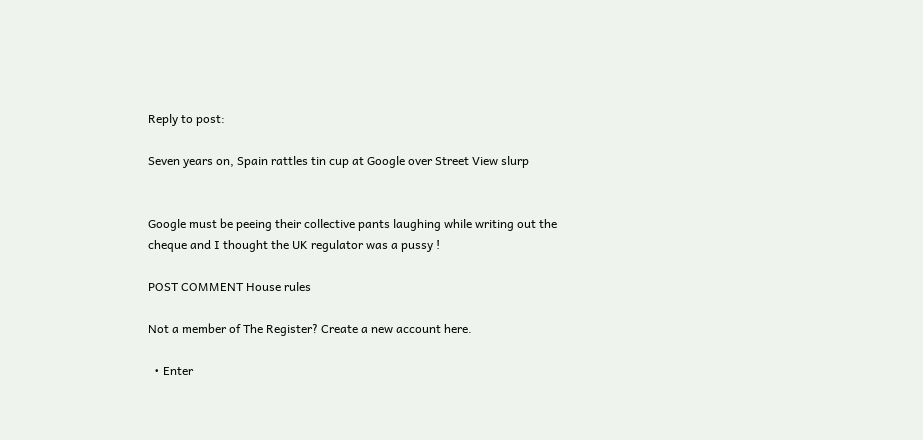Reply to post:

Seven years on, Spain rattles tin cup at Google over Street View slurp


Google must be peeing their collective pants laughing while writing out the cheque and I thought the UK regulator was a pussy !

POST COMMENT House rules

Not a member of The Register? Create a new account here.

  • Enter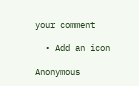your comment

  • Add an icon

Anonymous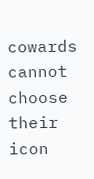cowards cannot choose their icon